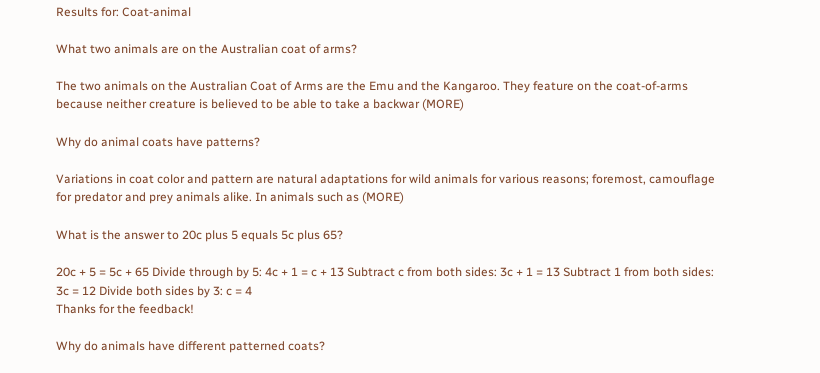Results for: Coat-animal

What two animals are on the Australian coat of arms?

The two animals on the Australian Coat of Arms are the Emu and the Kangaroo. They feature on the coat-of-arms because neither creature is believed to be able to take a backwar (MORE)

Why do animal coats have patterns?

Variations in coat color and pattern are natural adaptations for wild animals for various reasons; foremost, camouflage for predator and prey animals alike. In animals such as (MORE)

What is the answer to 20c plus 5 equals 5c plus 65?

20c + 5 = 5c + 65 Divide through by 5: 4c + 1 = c + 13 Subtract c from both sides: 3c + 1 = 13 Subtract 1 from both sides: 3c = 12 Divide both sides by 3: c = 4
Thanks for the feedback!

Why do animals have different patterned coats?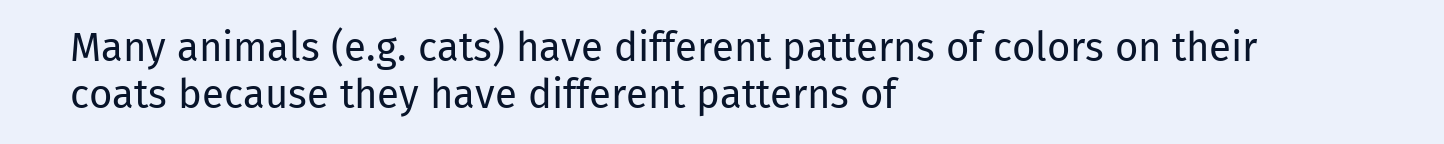Many animals (e.g. cats) have different patterns of colors on their  coats because they have different patterns of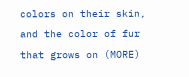colors on their skin,  and the color of fur that grows on (MORE)